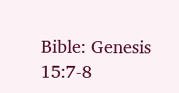Bible: Genesis 15:7-8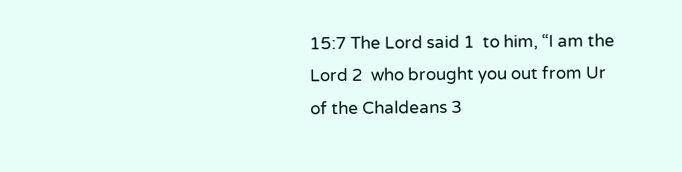15:7 The Lord said 1  to him, “I am the Lord 2  who brought you out from Ur of the Chaldeans 3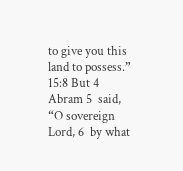to give you this land to possess.” 15:8 But 4  Abram 5  said, “O sovereign Lord, 6  by what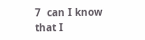7  can I know that I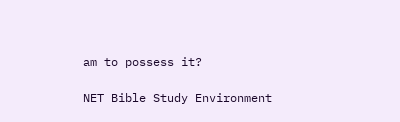am to possess it?

NET Bible Study Environment